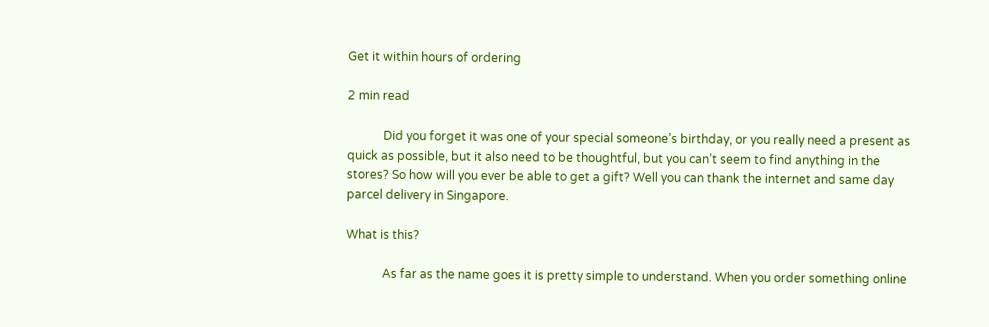Get it within hours of ordering

2 min read

            Did you forget it was one of your special someone’s birthday, or you really need a present as quick as possible, but it also need to be thoughtful, but you can’t seem to find anything in the stores? So how will you ever be able to get a gift? Well you can thank the internet and same day parcel delivery in Singapore.

What is this?

            As far as the name goes it is pretty simple to understand. When you order something online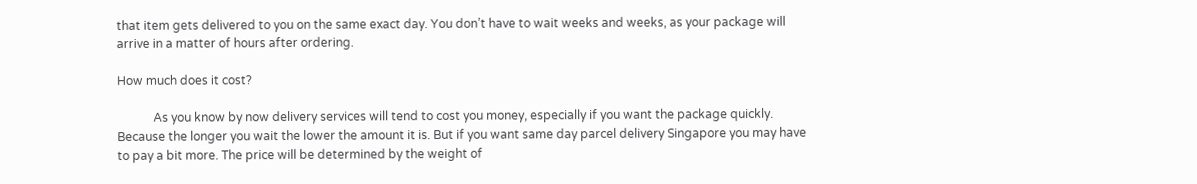that item gets delivered to you on the same exact day. You don’t have to wait weeks and weeks, as your package will arrive in a matter of hours after ordering.

How much does it cost?

            As you know by now delivery services will tend to cost you money, especially if you want the package quickly. Because the longer you wait the lower the amount it is. But if you want same day parcel delivery Singapore you may have to pay a bit more. The price will be determined by the weight of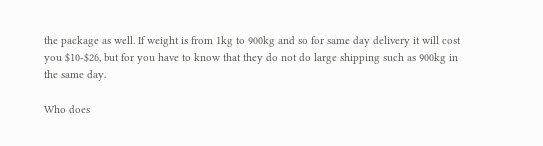the package as well. If weight is from 1kg to 900kg and so for same day delivery it will cost you $10-$26, but for you have to know that they do not do large shipping such as 900kg in the same day.

Who does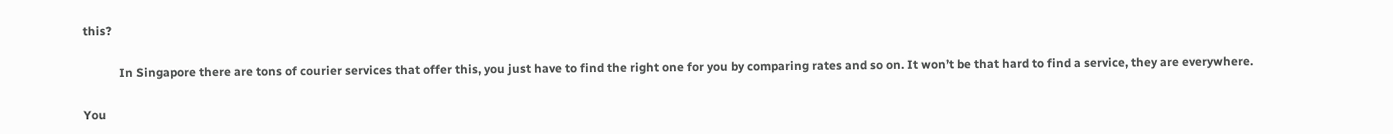this?

            In Singapore there are tons of courier services that offer this, you just have to find the right one for you by comparing rates and so on. It won’t be that hard to find a service, they are everywhere.

You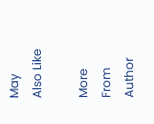May Also Like

More From Author